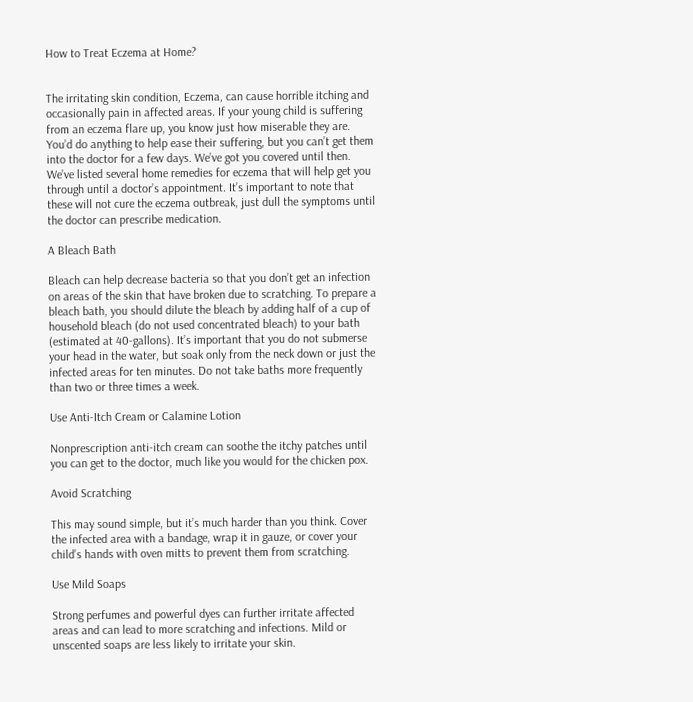How to Treat Eczema at Home?


The irritating skin condition, Eczema, can cause horrible itching and occasionally pain in affected areas. If your young child is suffering from an eczema flare up, you know just how miserable they are. You’d do anything to help ease their suffering, but you can’t get them into the doctor for a few days. We’ve got you covered until then. We’ve listed several home remedies for eczema that will help get you through until a doctor’s appointment. It’s important to note that these will not cure the eczema outbreak, just dull the symptoms until the doctor can prescribe medication.

A Bleach Bath

Bleach can help decrease bacteria so that you don’t get an infection on areas of the skin that have broken due to scratching. To prepare a bleach bath, you should dilute the bleach by adding half of a cup of household bleach (do not used concentrated bleach) to your bath (estimated at 40-gallons). It’s important that you do not submerse your head in the water, but soak only from the neck down or just the infected areas for ten minutes. Do not take baths more frequently than two or three times a week.

Use Anti-Itch Cream or Calamine Lotion

Nonprescription anti-itch cream can soothe the itchy patches until you can get to the doctor, much like you would for the chicken pox.

Avoid Scratching

This may sound simple, but it’s much harder than you think. Cover the infected area with a bandage, wrap it in gauze, or cover your child’s hands with oven mitts to prevent them from scratching.

Use Mild Soaps

Strong perfumes and powerful dyes can further irritate affected areas and can lead to more scratching and infections. Mild or unscented soaps are less likely to irritate your skin.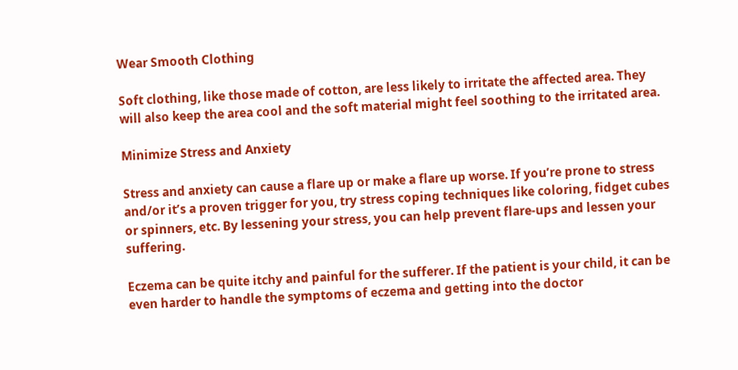Wear Smooth Clothing

Soft clothing, like those made of cotton, are less likely to irritate the affected area. They will also keep the area cool and the soft material might feel soothing to the irritated area.

Minimize Stress and Anxiety

Stress and anxiety can cause a flare up or make a flare up worse. If you’re prone to stress and/or it’s a proven trigger for you, try stress coping techniques like coloring, fidget cubes or spinners, etc. By lessening your stress, you can help prevent flare-ups and lessen your suffering.

Eczema can be quite itchy and painful for the sufferer. If the patient is your child, it can be even harder to handle the symptoms of eczema and getting into the doctor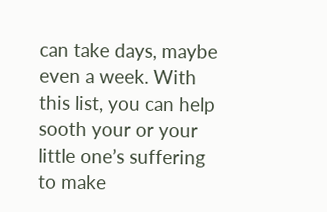can take days, maybe even a week. With this list, you can help sooth your or your little one’s suffering to make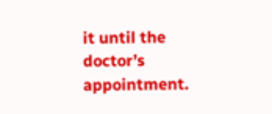it until the doctor’s appointment.